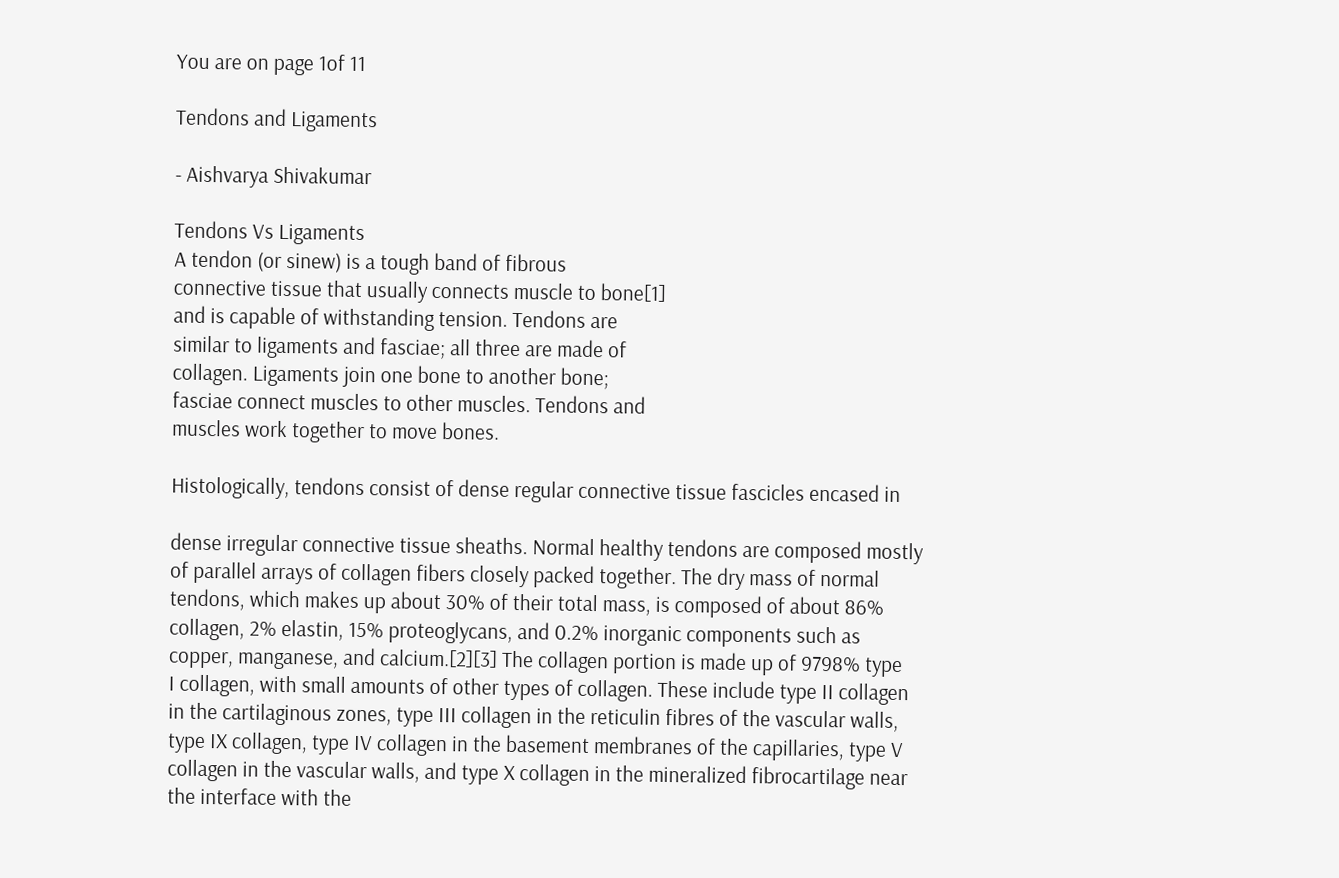You are on page 1of 11

Tendons and Ligaments

- Aishvarya Shivakumar

Tendons Vs Ligaments
A tendon (or sinew) is a tough band of fibrous
connective tissue that usually connects muscle to bone[1]
and is capable of withstanding tension. Tendons are
similar to ligaments and fasciae; all three are made of
collagen. Ligaments join one bone to another bone;
fasciae connect muscles to other muscles. Tendons and
muscles work together to move bones.

Histologically, tendons consist of dense regular connective tissue fascicles encased in

dense irregular connective tissue sheaths. Normal healthy tendons are composed mostly
of parallel arrays of collagen fibers closely packed together. The dry mass of normal
tendons, which makes up about 30% of their total mass, is composed of about 86%
collagen, 2% elastin, 15% proteoglycans, and 0.2% inorganic components such as
copper, manganese, and calcium.[2][3] The collagen portion is made up of 9798% type
I collagen, with small amounts of other types of collagen. These include type II collagen
in the cartilaginous zones, type III collagen in the reticulin fibres of the vascular walls,
type IX collagen, type IV collagen in the basement membranes of the capillaries, type V
collagen in the vascular walls, and type X collagen in the mineralized fibrocartilage near
the interface with the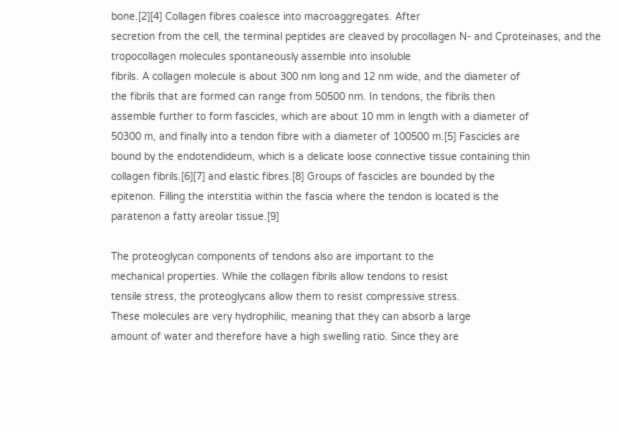bone.[2][4] Collagen fibres coalesce into macroaggregates. After
secretion from the cell, the terminal peptides are cleaved by procollagen N- and Cproteinases, and the tropocollagen molecules spontaneously assemble into insoluble
fibrils. A collagen molecule is about 300 nm long and 12 nm wide, and the diameter of
the fibrils that are formed can range from 50500 nm. In tendons, the fibrils then
assemble further to form fascicles, which are about 10 mm in length with a diameter of
50300 m, and finally into a tendon fibre with a diameter of 100500 m.[5] Fascicles are
bound by the endotendideum, which is a delicate loose connective tissue containing thin
collagen fibrils.[6][7] and elastic fibres.[8] Groups of fascicles are bounded by the
epitenon. Filling the interstitia within the fascia where the tendon is located is the
paratenon a fatty areolar tissue.[9]

The proteoglycan components of tendons also are important to the
mechanical properties. While the collagen fibrils allow tendons to resist
tensile stress, the proteoglycans allow them to resist compressive stress.
These molecules are very hydrophilic, meaning that they can absorb a large
amount of water and therefore have a high swelling ratio. Since they are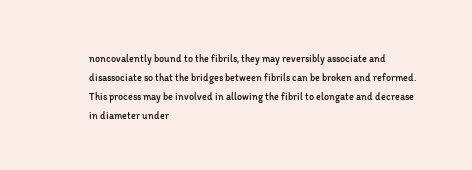noncovalently bound to the fibrils, they may reversibly associate and
disassociate so that the bridges between fibrils can be broken and reformed.
This process may be involved in allowing the fibril to elongate and decrease
in diameter under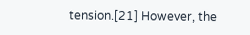tension.[21] However, the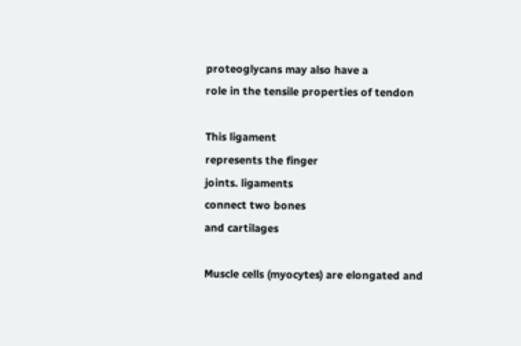proteoglycans may also have a
role in the tensile properties of tendon

This ligament
represents the finger
joints. ligaments
connect two bones
and cartilages

Muscle cells (myocytes) are elongated and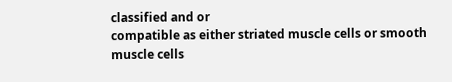classified and or
compatible as either striated muscle cells or smooth muscle cells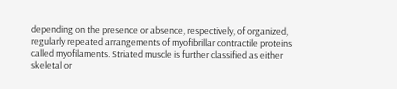depending on the presence or absence, respectively, of organized,
regularly repeated arrangements of myofibrillar contractile proteins
called myofilaments. Striated muscle is further classified as either
skeletal or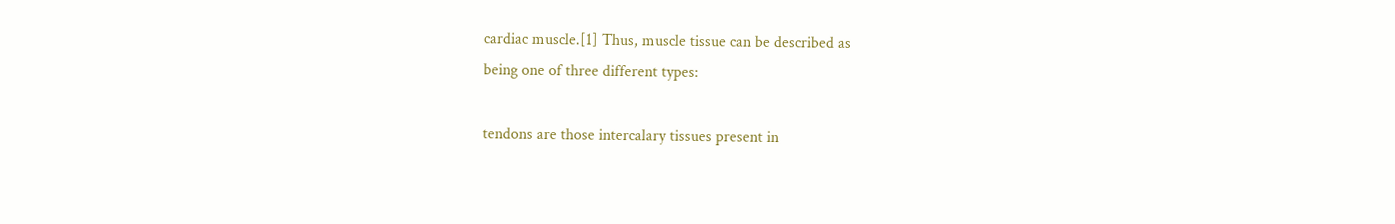cardiac muscle.[1] Thus, muscle tissue can be described as
being one of three different types:

tendons are those intercalary tissues present in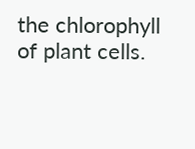the chlorophyll of plant cells.